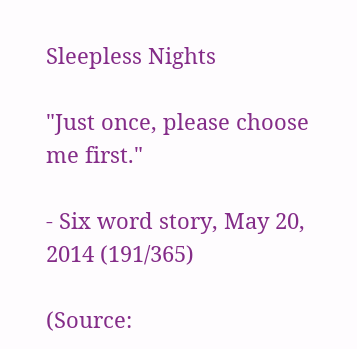Sleepless Nights

"Just once, please choose me first."

- Six word story, May 20, 2014 (191/365)

(Source: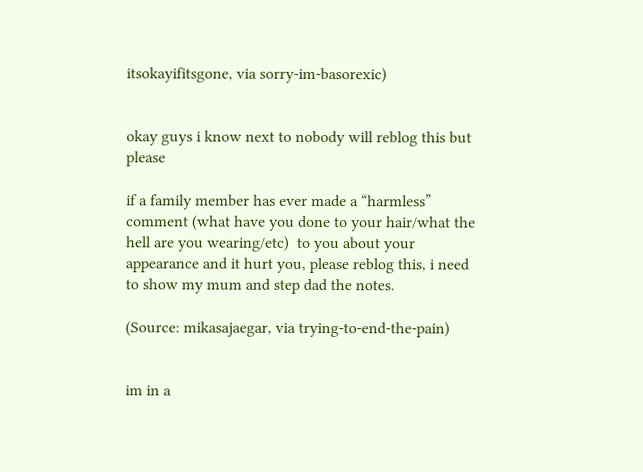itsokayifitsgone, via sorry-im-basorexic)


okay guys i know next to nobody will reblog this but please

if a family member has ever made a “harmless” comment (what have you done to your hair/what the hell are you wearing/etc)  to you about your appearance and it hurt you, please reblog this, i need to show my mum and step dad the notes.

(Source: mikasajaegar, via trying-to-end-the-pain)


im in a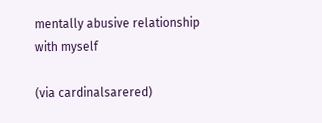mentally abusive relationship with myself

(via cardinalsarered)